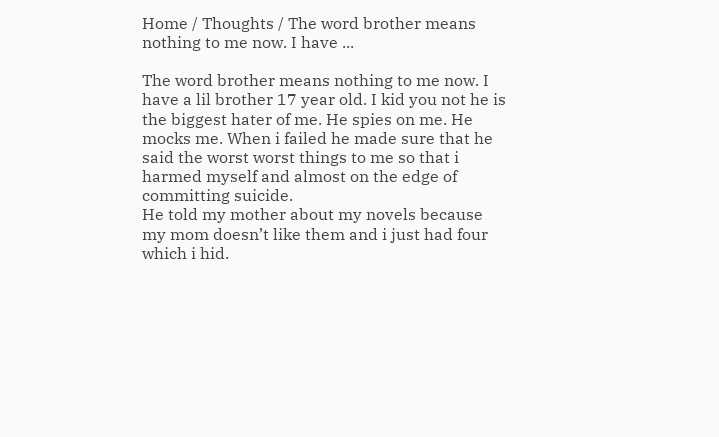Home / Thoughts / The word brother means nothing to me now. I have ...

The word brother means nothing to me now. I have a lil brother 17 year old. I kid you not he is the biggest hater of me. He spies on me. He mocks me. When i failed he made sure that he said the worst worst things to me so that i harmed myself and almost on the edge of committing suicide.
He told my mother about my novels because my mom doesn’t like them and i just had four which i hid.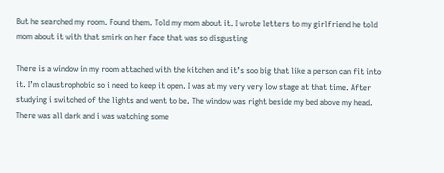But he searched my room. Found them. Told my mom about it. I wrote letters to my girlfriend he told mom about it with that smirk on her face that was so disgusting

There is a window in my room attached with the kitchen and it’s soo big that like a person can fit into it. I’m claustrophobic so i need to keep it open. I was at my very very low stage at that time. After studying i switched of the lights and went to be. The window was right beside my bed above my head. There was all dark and i was watching some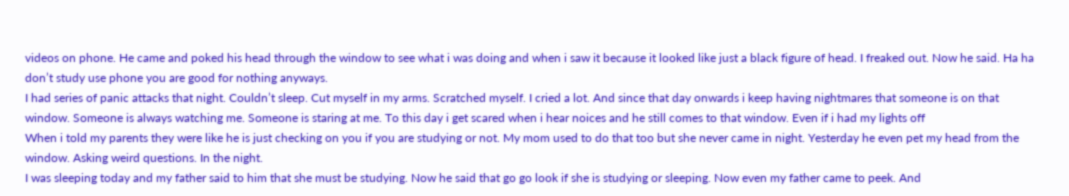videos on phone. He came and poked his head through the window to see what i was doing and when i saw it because it looked like just a black figure of head. I freaked out. Now he said. Ha ha don’t study use phone you are good for nothing anyways.
I had series of panic attacks that night. Couldn’t sleep. Cut myself in my arms. Scratched myself. I cried a lot. And since that day onwards i keep having nightmares that someone is on that window. Someone is always watching me. Someone is staring at me. To this day i get scared when i hear noices and he still comes to that window. Even if i had my lights off
When i told my parents they were like he is just checking on you if you are studying or not. My mom used to do that too but she never came in night. Yesterday he even pet my head from the window. Asking weird questions. In the night.
I was sleeping today and my father said to him that she must be studying. Now he said that go go look if she is studying or sleeping. Now even my father came to peek. And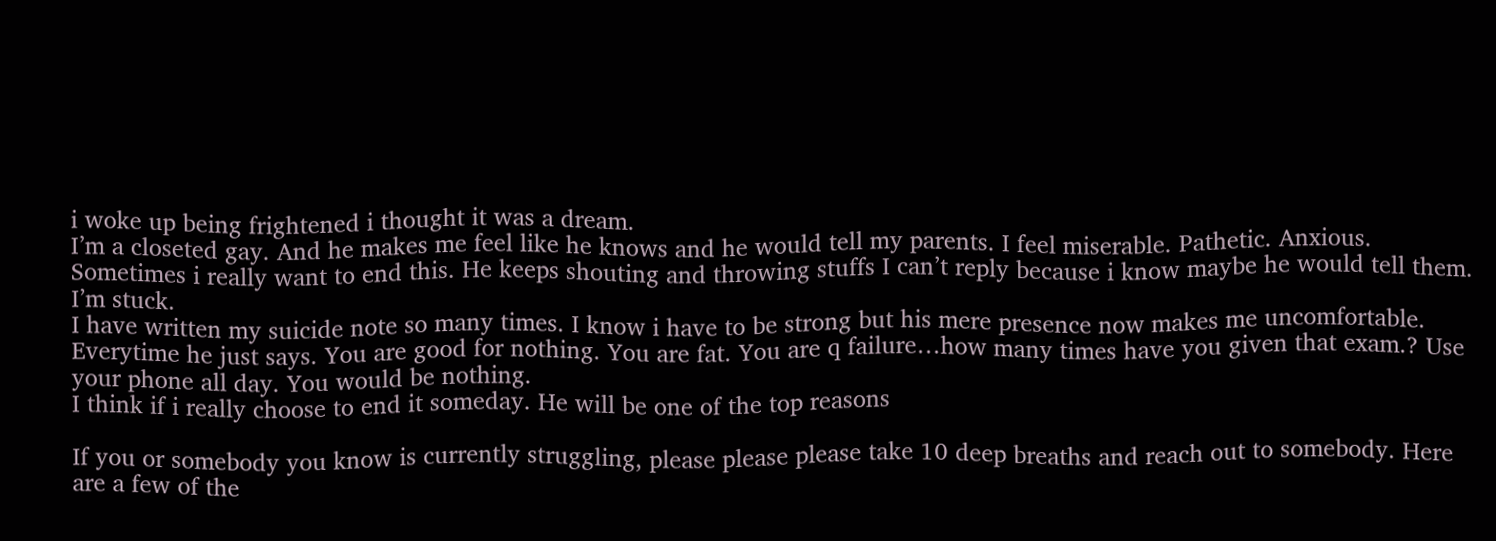i woke up being frightened i thought it was a dream.
I’m a closeted gay. And he makes me feel like he knows and he would tell my parents. I feel miserable. Pathetic. Anxious. Sometimes i really want to end this. He keeps shouting and throwing stuffs I can’t reply because i know maybe he would tell them. I’m stuck.
I have written my suicide note so many times. I know i have to be strong but his mere presence now makes me uncomfortable. Everytime he just says. You are good for nothing. You are fat. You are q failure…how many times have you given that exam.? Use your phone all day. You would be nothing.
I think if i really choose to end it someday. He will be one of the top reasons

If you or somebody you know is currently struggling, please please please take 10 deep breaths and reach out to somebody. Here are a few of the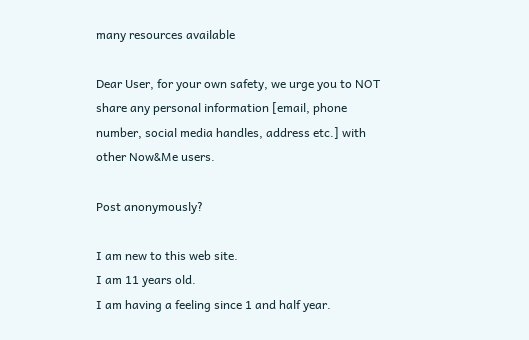many resources available

Dear User, for your own safety, we urge you to NOT share any personal information [email, phone number, social media handles, address etc.] with other Now&Me users.

Post anonymously?

I am new to this web site.
I am 11 years old.
I am having a feeling since 1 and half year.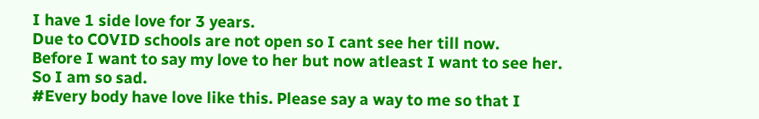I have 1 side love for 3 years.
Due to COVID schools are not open so I cant see her till now.
Before I want to say my love to her but now atleast I want to see her. So I am so sad.
#Every body have love like this. Please say a way to me so that I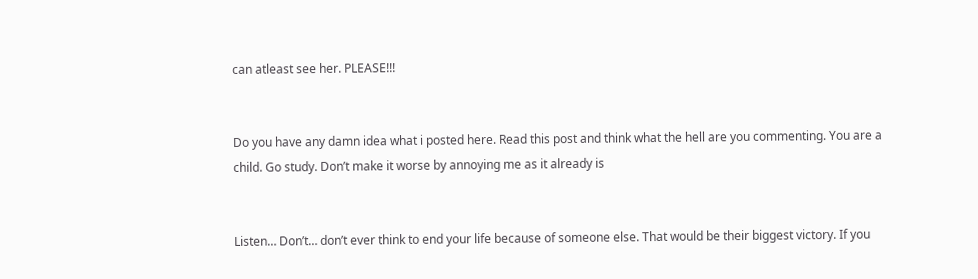can atleast see her. PLEASE!!!


Do you have any damn idea what i posted here. Read this post and think what the hell are you commenting. You are a child. Go study. Don’t make it worse by annoying me as it already is


Listen… Don’t… don’t ever think to end your life because of someone else. That would be their biggest victory. If you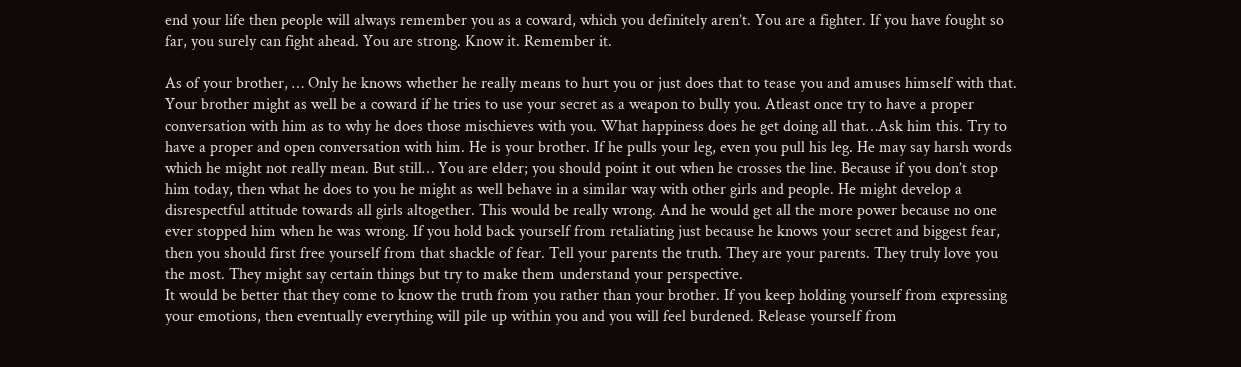end your life then people will always remember you as a coward, which you definitely aren’t. You are a fighter. If you have fought so far, you surely can fight ahead. You are strong. Know it. Remember it.

As of your brother, … Only he knows whether he really means to hurt you or just does that to tease you and amuses himself with that. Your brother might as well be a coward if he tries to use your secret as a weapon to bully you. Atleast once try to have a proper conversation with him as to why he does those mischieves with you. What happiness does he get doing all that…Ask him this. Try to have a proper and open conversation with him. He is your brother. If he pulls your leg, even you pull his leg. He may say harsh words which he might not really mean. But still… You are elder; you should point it out when he crosses the line. Because if you don’t stop him today, then what he does to you he might as well behave in a similar way with other girls and people. He might develop a disrespectful attitude towards all girls altogether. This would be really wrong. And he would get all the more power because no one ever stopped him when he was wrong. If you hold back yourself from retaliating just because he knows your secret and biggest fear, then you should first free yourself from that shackle of fear. Tell your parents the truth. They are your parents. They truly love you the most. They might say certain things but try to make them understand your perspective.
It would be better that they come to know the truth from you rather than your brother. If you keep holding yourself from expressing your emotions, then eventually everything will pile up within you and you will feel burdened. Release yourself from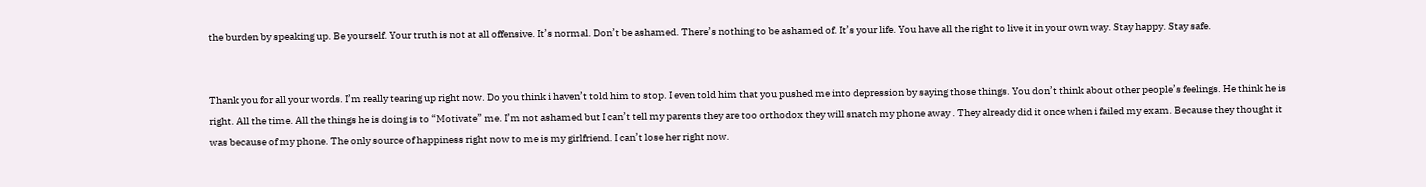the burden by speaking up. Be yourself. Your truth is not at all offensive. It’s normal. Don’t be ashamed. There’s nothing to be ashamed of. It’s your life. You have all the right to live it in your own way. Stay happy. Stay safe.


Thank you for all your words. I’m really tearing up right now. Do you think i haven’t told him to stop. I even told him that you pushed me into depression by saying those things. You don’t think about other people’s feelings. He think he is right. All the time. All the things he is doing is to “Motivate” me. I’m not ashamed but I can’t tell my parents they are too orthodox they will snatch my phone away . They already did it once when i failed my exam. Because they thought it was because of my phone. The only source of happiness right now to me is my girlfriend. I can’t lose her right now.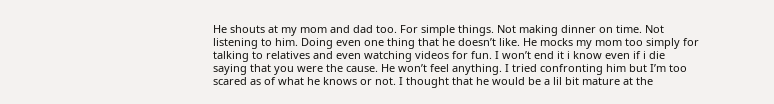He shouts at my mom and dad too. For simple things. Not making dinner on time. Not listening to him. Doing even one thing that he doesn’t like. He mocks my mom too simply for talking to relatives and even watching videos for fun. I won’t end it i know even if i die saying that you were the cause. He won’t feel anything. I tried confronting him but I’m too scared as of what he knows or not. I thought that he would be a lil bit mature at the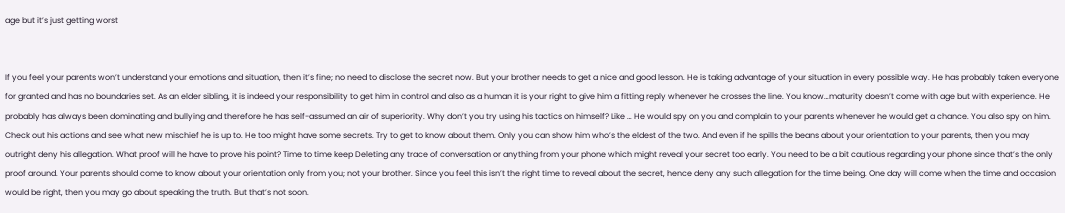age but it’s just getting worst


If you feel your parents won’t understand your emotions and situation, then it’s fine; no need to disclose the secret now. But your brother needs to get a nice and good lesson. He is taking advantage of your situation in every possible way. He has probably taken everyone for granted and has no boundaries set. As an elder sibling, it is indeed your responsibility to get him in control and also as a human it is your right to give him a fitting reply whenever he crosses the line. You know…maturity doesn’t come with age but with experience. He probably has always been dominating and bullying and therefore he has self-assumed an air of superiority. Why don’t you try using his tactics on himself? Like … He would spy on you and complain to your parents whenever he would get a chance. You also spy on him. Check out his actions and see what new mischief he is up to. He too might have some secrets. Try to get to know about them. Only you can show him who’s the eldest of the two. And even if he spills the beans about your orientation to your parents, then you may outright deny his allegation. What proof will he have to prove his point? Time to time keep Deleting any trace of conversation or anything from your phone which might reveal your secret too early. You need to be a bit cautious regarding your phone since that’s the only proof around. Your parents should come to know about your orientation only from you; not your brother. Since you feel this isn’t the right time to reveal about the secret, hence deny any such allegation for the time being. One day will come when the time and occasion would be right, then you may go about speaking the truth. But that’s not soon.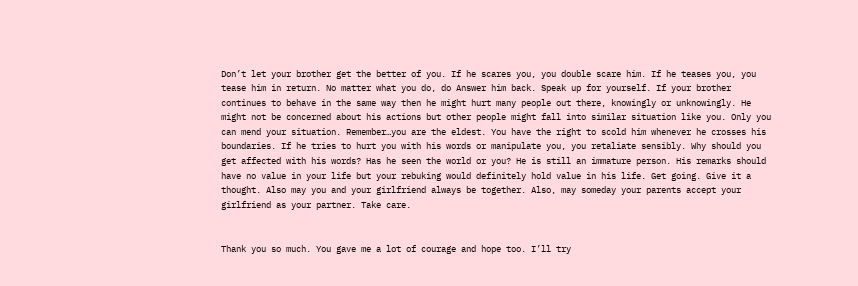Don’t let your brother get the better of you. If he scares you, you double scare him. If he teases you, you tease him in return. No matter what you do, do Answer him back. Speak up for yourself. If your brother continues to behave in the same way then he might hurt many people out there, knowingly or unknowingly. He might not be concerned about his actions but other people might fall into similar situation like you. Only you can mend your situation. Remember…you are the eldest. You have the right to scold him whenever he crosses his boundaries. If he tries to hurt you with his words or manipulate you, you retaliate sensibly. Why should you get affected with his words? Has he seen the world or you? He is still an immature person. His remarks should have no value in your life but your rebuking would definitely hold value in his life. Get going. Give it a thought. Also may you and your girlfriend always be together. Also, may someday your parents accept your girlfriend as your partner. Take care.


Thank you so much. You gave me a lot of courage and hope too. I’ll try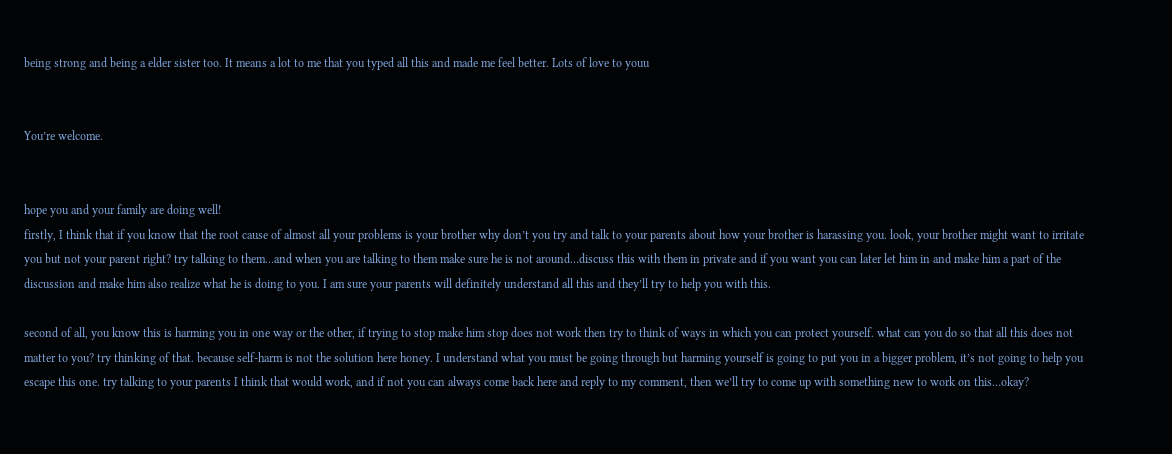being strong and being a elder sister too. It means a lot to me that you typed all this and made me feel better. Lots of love to youu


You’re welcome.


hope you and your family are doing well!
firstly, I think that if you know that the root cause of almost all your problems is your brother why don’t you try and talk to your parents about how your brother is harassing you. look, your brother might want to irritate you but not your parent right? try talking to them…and when you are talking to them make sure he is not around…discuss this with them in private and if you want you can later let him in and make him a part of the discussion and make him also realize what he is doing to you. I am sure your parents will definitely understand all this and they’ll try to help you with this.

second of all, you know this is harming you in one way or the other, if trying to stop make him stop does not work then try to think of ways in which you can protect yourself. what can you do so that all this does not matter to you? try thinking of that. because self-harm is not the solution here honey. I understand what you must be going through but harming yourself is going to put you in a bigger problem, it’s not going to help you escape this one. try talking to your parents I think that would work, and if not you can always come back here and reply to my comment, then we’ll try to come up with something new to work on this…okay?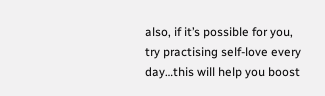also, if it’s possible for you, try practising self-love every day…this will help you boost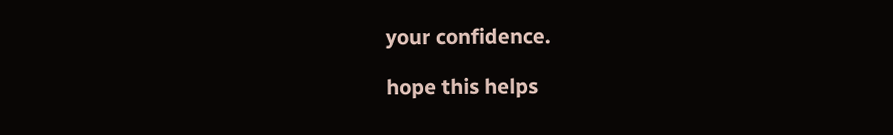your confidence.

hope this helps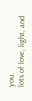you.
lots of love, light, and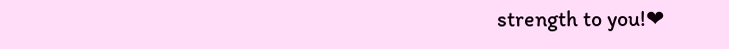strength to you!❤